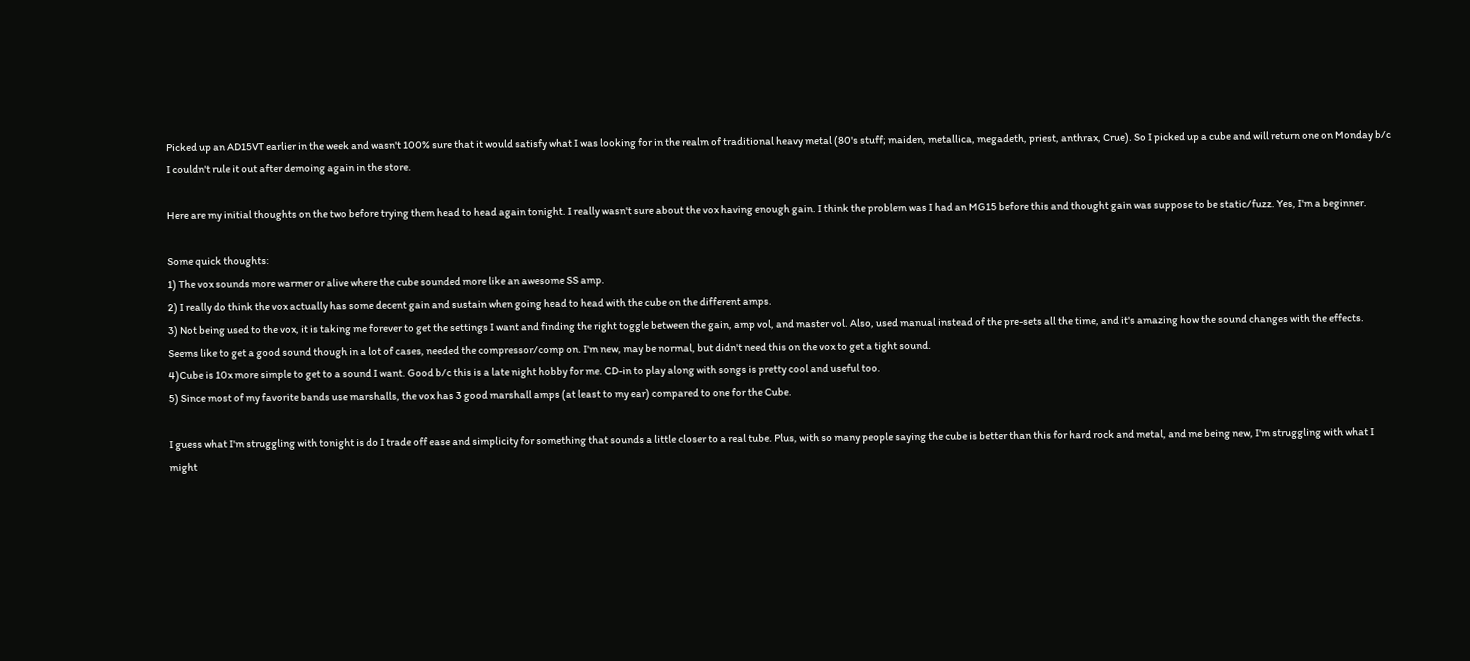Picked up an AD15VT earlier in the week and wasn't 100% sure that it would satisfy what I was looking for in the realm of traditional heavy metal (80's stuff; maiden, metallica, megadeth, priest, anthrax, Crue). So I picked up a cube and will return one on Monday b/c I couldn't rule it out after demoing again in the store.

Here are my initial thoughts on the two before trying them head to head again tonight. I really wasn't sure about the vox having enough gain. I think the problem was I had an MG15 before this and thought gain was suppose to be static/fuzz. Yes, I'm a beginner.

Some quick thoughts:
1) The vox sounds more warmer or alive where the cube sounded more like an awesome SS amp.
2) I really do think the vox actually has some decent gain and sustain when going head to head with the cube on the different amps.
3) Not being used to the vox, it is taking me forever to get the settings I want and finding the right toggle between the gain, amp vol, and master vol. Also, used manual instead of the pre-sets all the time, and it's amazing how the sound changes with the effects. Seems like to get a good sound though in a lot of cases, needed the compressor/comp on. I'm new, may be normal, but didn't need this on the vox to get a tight sound.
4)Cube is 10x more simple to get to a sound I want. Good b/c this is a late night hobby for me. CD-in to play along with songs is pretty cool and useful too.
5) Since most of my favorite bands use marshalls, the vox has 3 good marshall amps (at least to my ear) compared to one for the Cube.

I guess what I'm struggling with tonight is do I trade off ease and simplicity for something that sounds a little closer to a real tube. Plus, with so many people saying the cube is better than this for hard rock and metal, and me being new, I'm struggling with what I might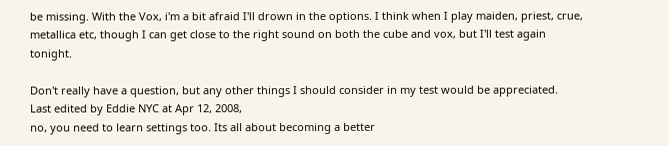be missing. With the Vox, i'm a bit afraid I'll drown in the options. I think when I play maiden, priest, crue, metallica etc, though I can get close to the right sound on both the cube and vox, but I'll test again tonight.

Don't really have a question, but any other things I should consider in my test would be appreciated.
Last edited by Eddie NYC at Apr 12, 2008,
no, you need to learn settings too. Its all about becoming a better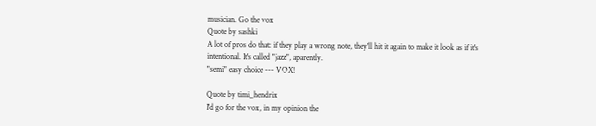musician. Go the vox
Quote by sashki
A lot of pros do that: if they play a wrong note, they'll hit it again to make it look as if it's intentional. It's called "jazz", aparently.
"semi" easy choice --- VOX!

Quote by timi_hendrix
I'd go for the vox, in my opinion the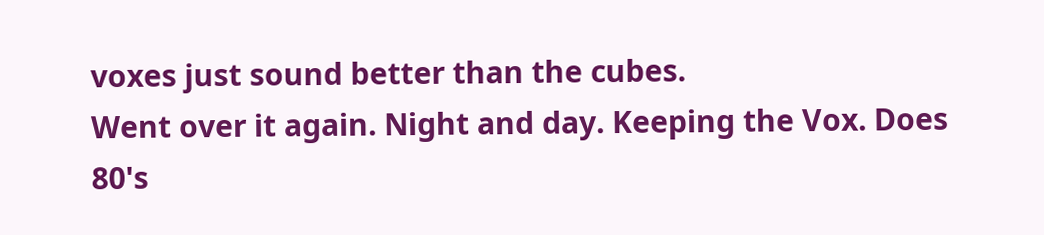voxes just sound better than the cubes.
Went over it again. Night and day. Keeping the Vox. Does 80's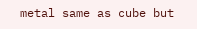metal same as cube but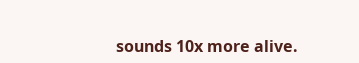sounds 10x more alive.